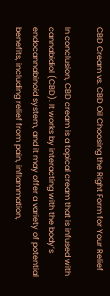CBD Cream vs. CBD Oil Choosing the Right Form for Your Relief

In conclusion, CBD cream is a topical cream that is infused with cannabidiol (CBD). It works by interacting with the body’s endocannabinoid system, and it may offer a variety of potential benefits, including relief from pain, inflammation,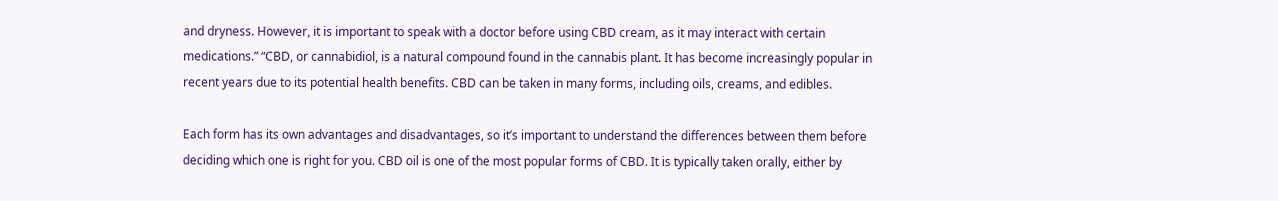and dryness. However, it is important to speak with a doctor before using CBD cream, as it may interact with certain medications.” “CBD, or cannabidiol, is a natural compound found in the cannabis plant. It has become increasingly popular in recent years due to its potential health benefits. CBD can be taken in many forms, including oils, creams, and edibles.

Each form has its own advantages and disadvantages, so it’s important to understand the differences between them before deciding which one is right for you. CBD oil is one of the most popular forms of CBD. It is typically taken orally, either by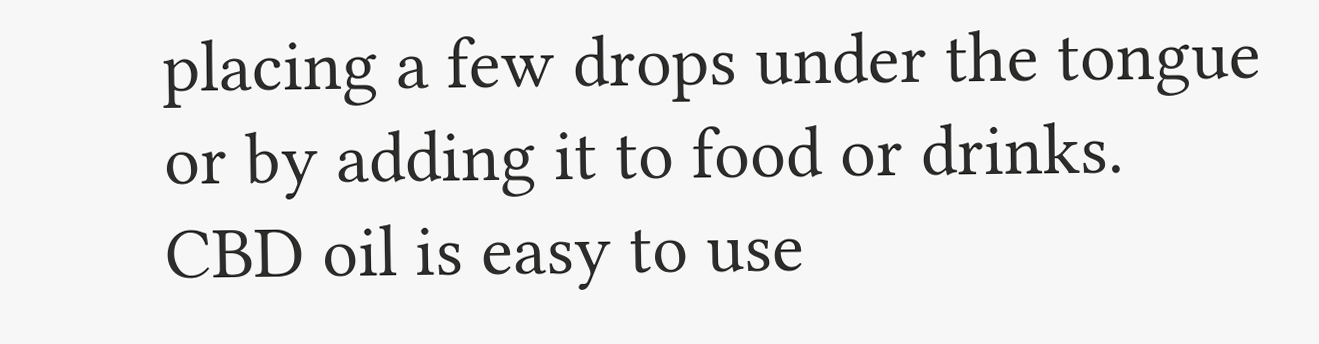placing a few drops under the tongue or by adding it to food or drinks. CBD oil is easy to use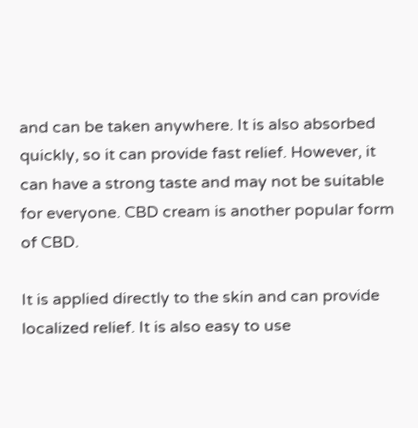and can be taken anywhere. It is also absorbed quickly, so it can provide fast relief. However, it can have a strong taste and may not be suitable for everyone. CBD cream is another popular form of CBD.

It is applied directly to the skin and can provide localized relief. It is also easy to use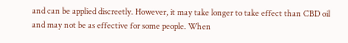and can be applied discreetly. However, it may take longer to take effect than CBD oil and may not be as effective for some people. When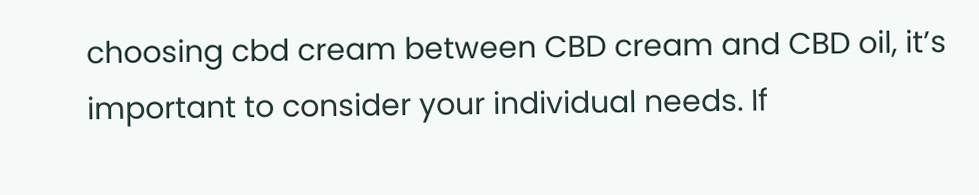choosing cbd cream between CBD cream and CBD oil, it’s important to consider your individual needs. If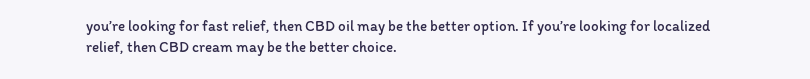you’re looking for fast relief, then CBD oil may be the better option. If you’re looking for localized relief, then CBD cream may be the better choice.